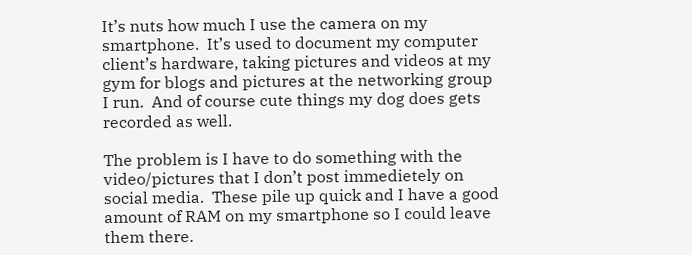It’s nuts how much I use the camera on my smartphone.  It’s used to document my computer client’s hardware, taking pictures and videos at my gym for blogs and pictures at the networking group I run.  And of course cute things my dog does gets recorded as well.

The problem is I have to do something with the video/pictures that I don’t post immedietely on social media.  These pile up quick and I have a good amount of RAM on my smartphone so I could leave them there.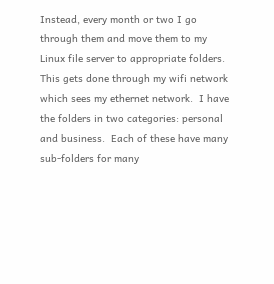Instead, every month or two I go through them and move them to my Linux file server to appropriate folders.  This gets done through my wifi network which sees my ethernet network.  I have the folders in two categories: personal and business.  Each of these have many sub-folders for many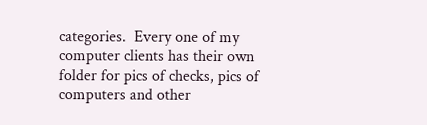categories.  Every one of my computer clients has their own folder for pics of checks, pics of computers and other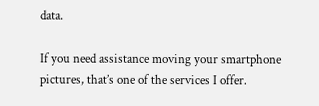data.

If you need assistance moving your smartphone pictures, that’s one of the services I offer.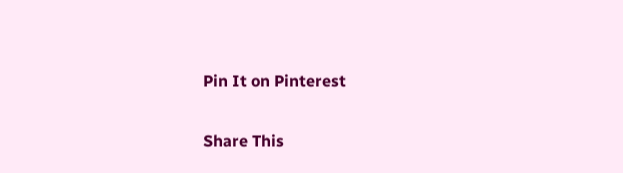Pin It on Pinterest

Share This